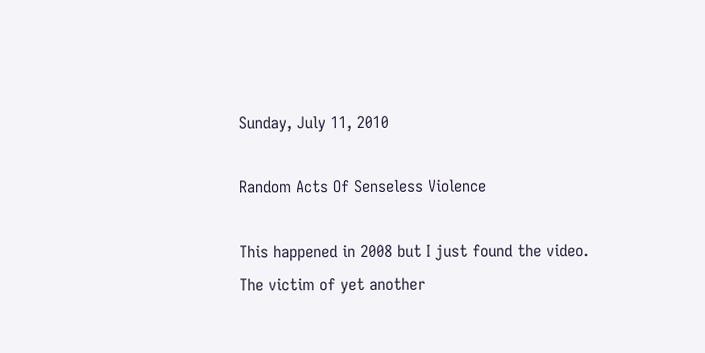Sunday, July 11, 2010

Random Acts Of Senseless Violence

This happened in 2008 but I just found the video. The victim of yet another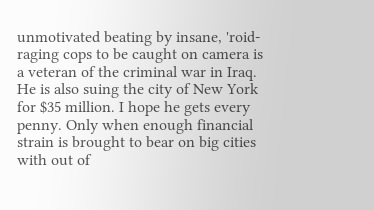unmotivated beating by insane, 'roid-raging cops to be caught on camera is a veteran of the criminal war in Iraq. He is also suing the city of New York for $35 million. I hope he gets every penny. Only when enough financial strain is brought to bear on big cities with out of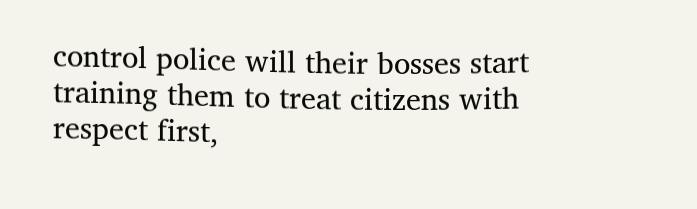control police will their bosses start training them to treat citizens with respect first,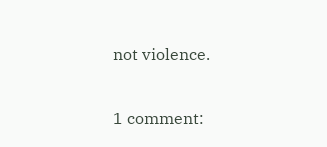not violence.

1 comment: